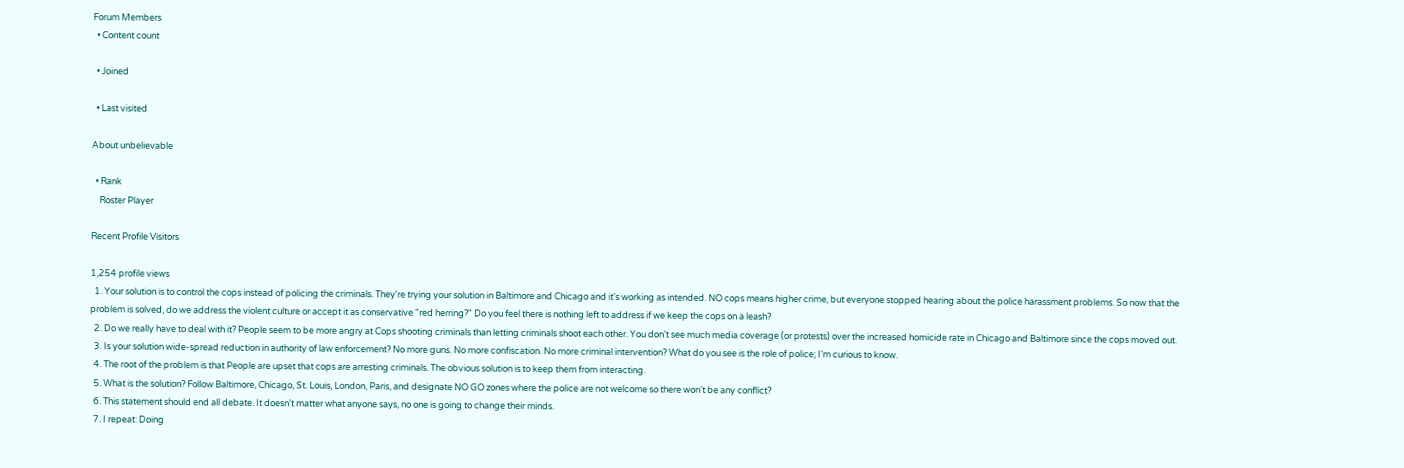Forum Members
  • Content count

  • Joined

  • Last visited

About unbelievable

  • Rank
    Roster Player

Recent Profile Visitors

1,254 profile views
  1. Your solution is to control the cops instead of policing the criminals. They're trying your solution in Baltimore and Chicago and it's working as intended. NO cops means higher crime, but everyone stopped hearing about the police harassment problems. So now that the problem is solved, do we address the violent culture or accept it as conservative "red herring?" Do you feel there is nothing left to address if we keep the cops on a leash?
  2. Do we really have to deal with it? People seem to be more angry at Cops shooting criminals than letting criminals shoot each other. You don't see much media coverage (or protests) over the increased homicide rate in Chicago and Baltimore since the cops moved out.
  3. Is your solution wide-spread reduction in authority of law enforcement? No more guns. No more confiscation. No more criminal intervention? What do you see is the role of police; I'm curious to know.
  4. The root of the problem is that People are upset that cops are arresting criminals. The obvious solution is to keep them from interacting.
  5. What is the solution? Follow Baltimore, Chicago, St. Louis, London, Paris, and designate NO GO zones where the police are not welcome so there won't be any conflict?
  6. This statement should end all debate. It doesn't matter what anyone says, no one is going to change their minds.
  7. I repeat: Doing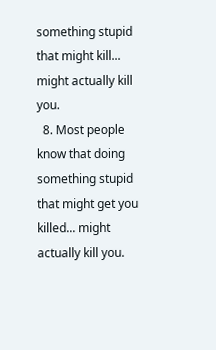something stupid that might kill... might actually kill you.
  8. Most people know that doing something stupid that might get you killed... might actually kill you.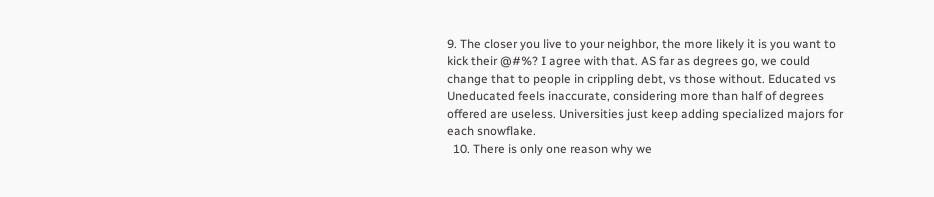9. The closer you live to your neighbor, the more likely it is you want to kick their @#%? I agree with that. AS far as degrees go, we could change that to people in crippling debt, vs those without. Educated vs Uneducated feels inaccurate, considering more than half of degrees offered are useless. Universities just keep adding specialized majors for each snowflake.
  10. There is only one reason why we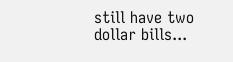still have two dollar bills...